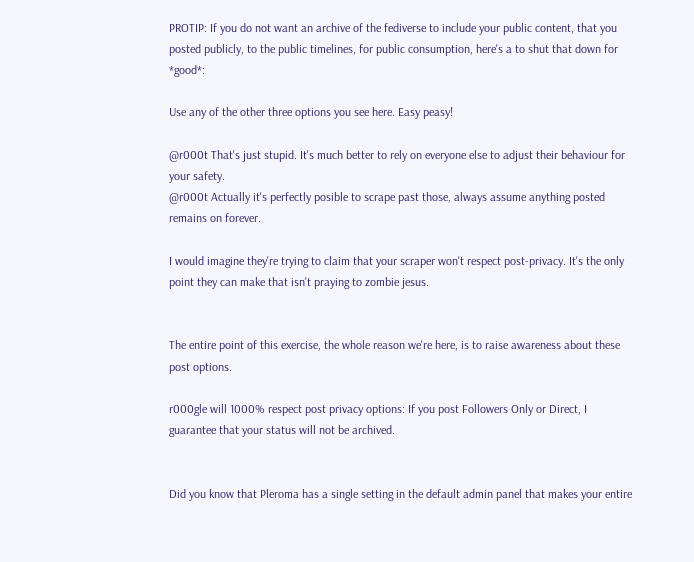PROTIP: If you do not want an archive of the fediverse to include your public content, that you posted publicly, to the public timelines, for public consumption, here's a to shut that down for *good*:

Use any of the other three options you see here. Easy peasy!

@r000t That's just stupid. It's much better to rely on everyone else to adjust their behaviour for your safety.
@r000t Actually it's perfectly posible to scrape past those, always assume anything posted remains on forever.

I would imagine they're trying to claim that your scraper won't respect post-privacy. It's the only point they can make that isn't praying to zombie jesus.


The entire point of this exercise, the whole reason we're here, is to raise awareness about these post options.

r000gle will 1000% respect post privacy options: If you post Followers Only or Direct, I guarantee that your status will not be archived.


Did you know that Pleroma has a single setting in the default admin panel that makes your entire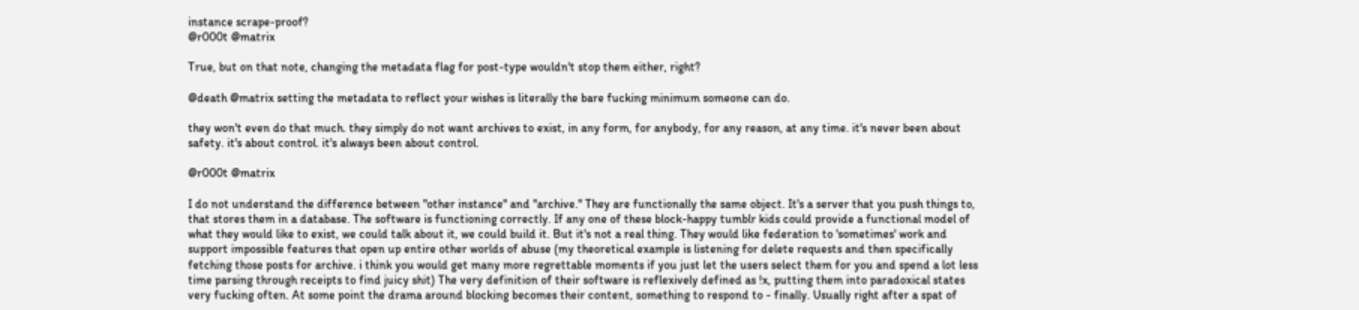instance scrape-proof?
@r000t @matrix

True, but on that note, changing the metadata flag for post-type wouldn't stop them either, right?

@death @matrix setting the metadata to reflect your wishes is literally the bare fucking minimum someone can do.

they won't even do that much. they simply do not want archives to exist, in any form, for anybody, for any reason, at any time. it's never been about safety. it's about control. it's always been about control.

@r000t @matrix

I do not understand the difference between "other instance" and "archive." They are functionally the same object. It's a server that you push things to, that stores them in a database. The software is functioning correctly. If any one of these block-happy tumblr kids could provide a functional model of what they would like to exist, we could talk about it, we could build it. But it's not a real thing. They would like federation to 'sometimes' work and support impossible features that open up entire other worlds of abuse (my theoretical example is listening for delete requests and then specifically fetching those posts for archive. i think you would get many more regrettable moments if you just let the users select them for you and spend a lot less time parsing through receipts to find juicy shit) The very definition of their software is reflexively defined as !x, putting them into paradoxical states very fucking often. At some point the drama around blocking becomes their content, something to respond to - finally. Usually right after a spat of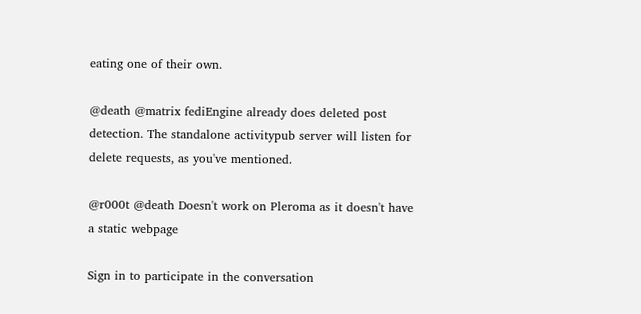eating one of their own.

@death @matrix fediEngine already does deleted post detection. The standalone activitypub server will listen for delete requests, as you've mentioned.

@r000t @death Doesn't work on Pleroma as it doesn't have a static webpage

Sign in to participate in the conversation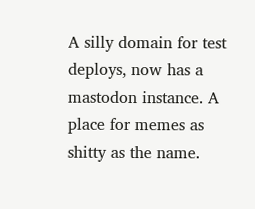A silly domain for test deploys, now has a mastodon instance. A place for memes as shitty as the name.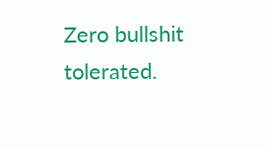Zero bullshit tolerated.